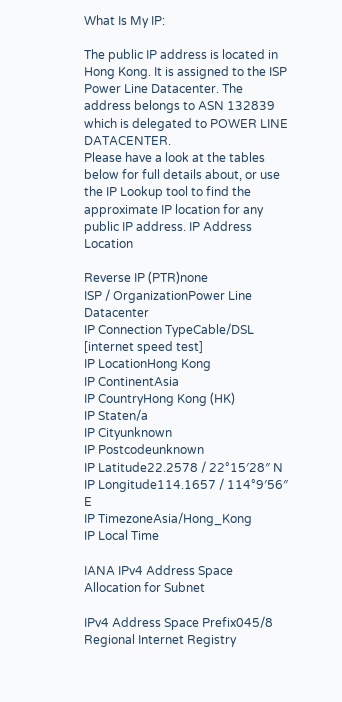What Is My IP:

The public IP address is located in Hong Kong. It is assigned to the ISP Power Line Datacenter. The address belongs to ASN 132839 which is delegated to POWER LINE DATACENTER.
Please have a look at the tables below for full details about, or use the IP Lookup tool to find the approximate IP location for any public IP address. IP Address Location

Reverse IP (PTR)none
ISP / OrganizationPower Line Datacenter
IP Connection TypeCable/DSL [internet speed test]
IP LocationHong Kong
IP ContinentAsia
IP CountryHong Kong (HK)
IP Staten/a
IP Cityunknown
IP Postcodeunknown
IP Latitude22.2578 / 22°15′28″ N
IP Longitude114.1657 / 114°9′56″ E
IP TimezoneAsia/Hong_Kong
IP Local Time

IANA IPv4 Address Space Allocation for Subnet

IPv4 Address Space Prefix045/8
Regional Internet Registry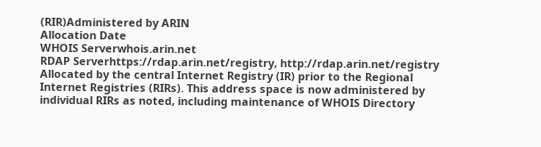(RIR)Administered by ARIN
Allocation Date
WHOIS Serverwhois.arin.net
RDAP Serverhttps://rdap.arin.net/registry, http://rdap.arin.net/registry
Allocated by the central Internet Registry (IR) prior to the Regional Internet Registries (RIRs). This address space is now administered by individual RIRs as noted, including maintenance of WHOIS Directory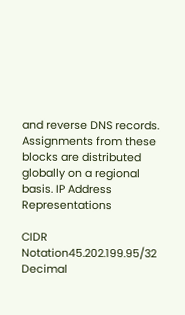and reverse DNS records. Assignments from these blocks are distributed globally on a regional basis. IP Address Representations

CIDR Notation45.202.199.95/32
Decimal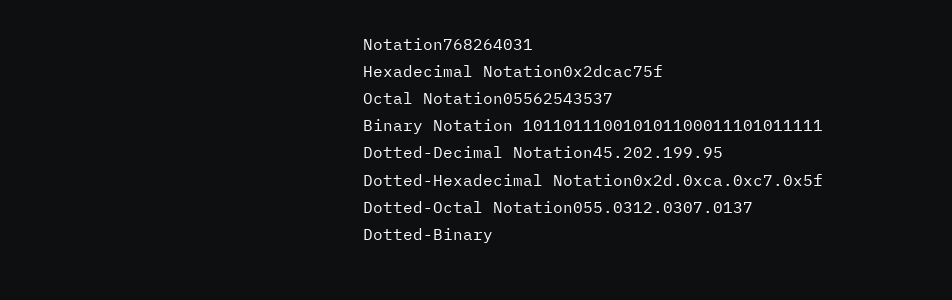Notation768264031
Hexadecimal Notation0x2dcac75f
Octal Notation05562543537
Binary Notation 101101110010101100011101011111
Dotted-Decimal Notation45.202.199.95
Dotted-Hexadecimal Notation0x2d.0xca.0xc7.0x5f
Dotted-Octal Notation055.0312.0307.0137
Dotted-Binary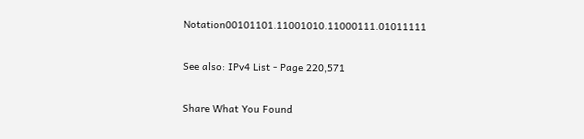Notation00101101.11001010.11000111.01011111

See also: IPv4 List - Page 220,571

Share What You Found